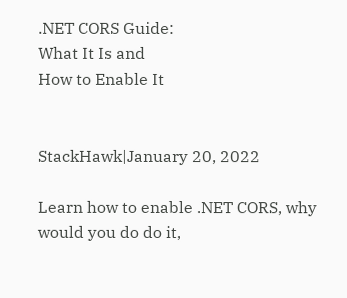.NET CORS Guide:
What It Is and
How to Enable It


StackHawk|January 20, 2022

Learn how to enable .NET CORS, why would you do do it,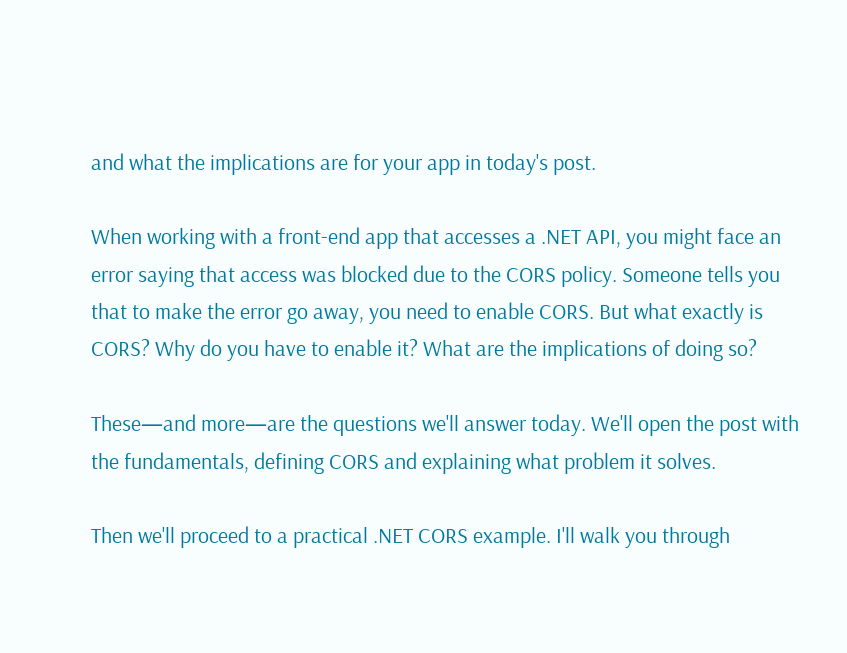and what the implications are for your app in today's post.

When working with a front-end app that accesses a .NET API, you might face an error saying that access was blocked due to the CORS policy. Someone tells you that to make the error go away, you need to enable CORS. But what exactly is CORS? Why do you have to enable it? What are the implications of doing so?

These—and more—are the questions we'll answer today. We'll open the post with the fundamentals, defining CORS and explaining what problem it solves.

Then we'll proceed to a practical .NET CORS example. I'll walk you through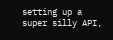setting up a super silly API,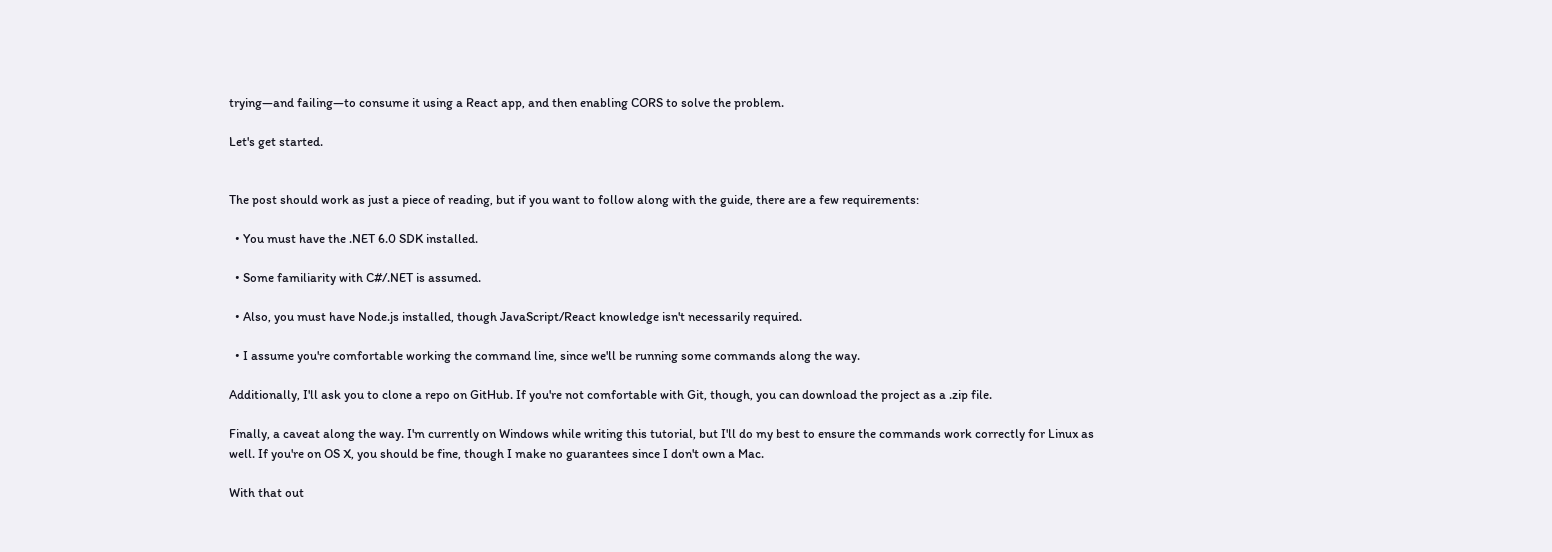trying—and failing—to consume it using a React app, and then enabling CORS to solve the problem.

Let's get started.


The post should work as just a piece of reading, but if you want to follow along with the guide, there are a few requirements:

  • You must have the .NET 6.0 SDK installed.

  • Some familiarity with C#/.NET is assumed.

  • Also, you must have Node.js installed, though JavaScript/React knowledge isn't necessarily required.

  • I assume you're comfortable working the command line, since we'll be running some commands along the way.

Additionally, I'll ask you to clone a repo on GitHub. If you're not comfortable with Git, though, you can download the project as a .zip file.

Finally, a caveat along the way. I'm currently on Windows while writing this tutorial, but I'll do my best to ensure the commands work correctly for Linux as well. If you're on OS X, you should be fine, though I make no guarantees since I don't own a Mac.

With that out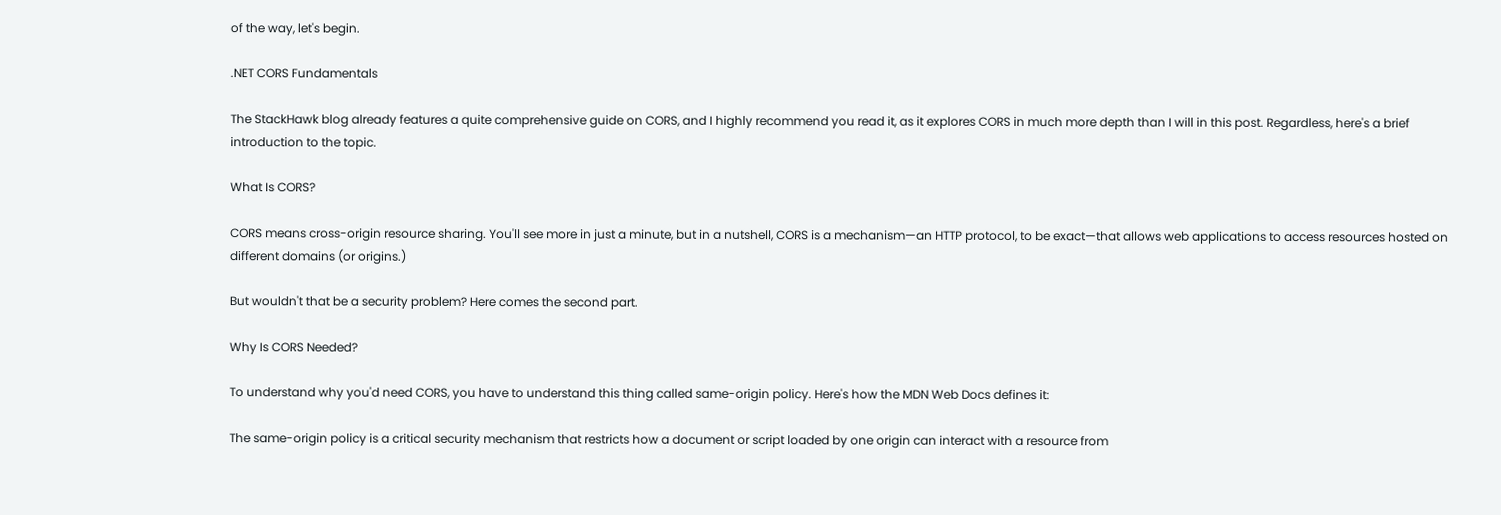of the way, let's begin.

.NET CORS Fundamentals

The StackHawk blog already features a quite comprehensive guide on CORS, and I highly recommend you read it, as it explores CORS in much more depth than I will in this post. Regardless, here's a brief introduction to the topic.

What Is CORS?

CORS means cross-origin resource sharing. You'll see more in just a minute, but in a nutshell, CORS is a mechanism—an HTTP protocol, to be exact—that allows web applications to access resources hosted on different domains (or origins.)

But wouldn't that be a security problem? Here comes the second part.

Why Is CORS Needed?

To understand why you'd need CORS, you have to understand this thing called same-origin policy. Here's how the MDN Web Docs defines it:

The same-origin policy is a critical security mechanism that restricts how a document or script loaded by one origin can interact with a resource from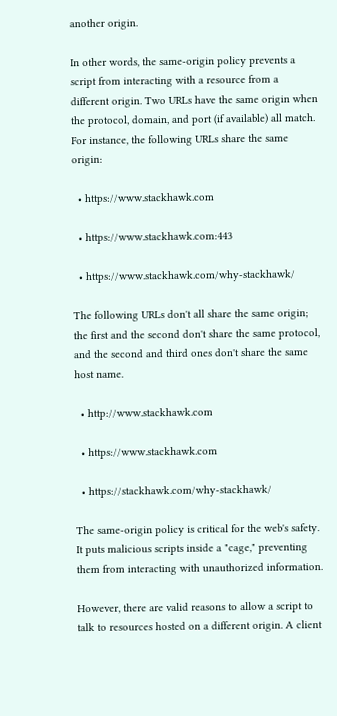another origin.

In other words, the same-origin policy prevents a script from interacting with a resource from a different origin. Two URLs have the same origin when the protocol, domain, and port (if available) all match. For instance, the following URLs share the same origin:

  • https://www.stackhawk.com

  • https://www.stackhawk.com:443

  • https://www.stackhawk.com/why-stackhawk/

The following URLs don't all share the same origin; the first and the second don't share the same protocol, and the second and third ones don't share the same host name.

  • http://www.stackhawk.com

  • https://www.stackhawk.com

  • https://stackhawk.com/why-stackhawk/

The same-origin policy is critical for the web's safety. It puts malicious scripts inside a "cage," preventing them from interacting with unauthorized information.

However, there are valid reasons to allow a script to talk to resources hosted on a different origin. A client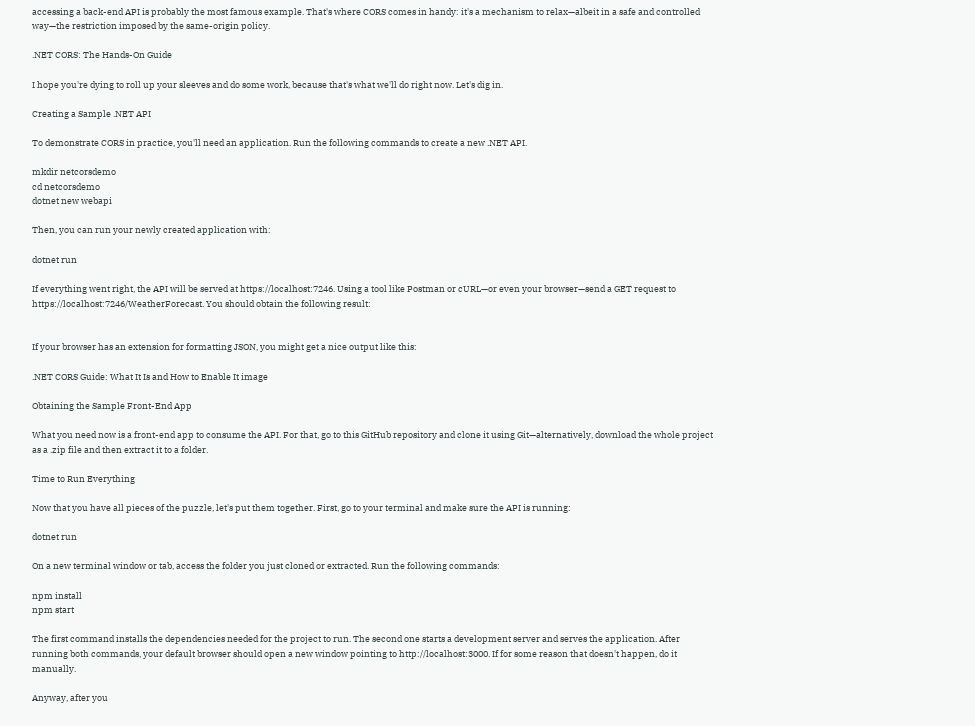accessing a back-end API is probably the most famous example. That's where CORS comes in handy: it's a mechanism to relax—albeit in a safe and controlled way—the restriction imposed by the same-origin policy.

.NET CORS: The Hands-On Guide

I hope you're dying to roll up your sleeves and do some work, because that's what we'll do right now. Let's dig in.

Creating a Sample .NET API

To demonstrate CORS in practice, you'll need an application. Run the following commands to create a new .NET API.

mkdir netcorsdemo
cd netcorsdemo
dotnet new webapi

Then, you can run your newly created application with:

dotnet run

If everything went right, the API will be served at https://localhost:7246. Using a tool like Postman or cURL—or even your browser—send a GET request to https://localhost:7246/WeatherForecast. You should obtain the following result:


If your browser has an extension for formatting JSON, you might get a nice output like this:

.NET CORS Guide: What It Is and How to Enable It image

Obtaining the Sample Front-End App

What you need now is a front-end app to consume the API. For that, go to this GitHub repository and clone it using Git—alternatively, download the whole project as a .zip file and then extract it to a folder.

Time to Run Everything

Now that you have all pieces of the puzzle, let's put them together. First, go to your terminal and make sure the API is running:

dotnet run

On a new terminal window or tab, access the folder you just cloned or extracted. Run the following commands:

npm install
npm start

The first command installs the dependencies needed for the project to run. The second one starts a development server and serves the application. After running both commands, your default browser should open a new window pointing to http://localhost:3000. If for some reason that doesn't happen, do it manually.

Anyway, after you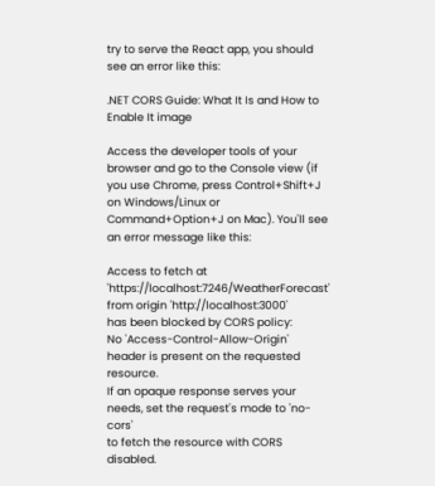try to serve the React app, you should see an error like this:

.NET CORS Guide: What It Is and How to Enable It image

Access the developer tools of your browser and go to the Console view (if you use Chrome, press Control+Shift+J on Windows/Linux or Command+Option+J on Mac). You'll see an error message like this:

Access to fetch at 'https://localhost:7246/WeatherForecast' from origin 'http://localhost:3000'
has been blocked by CORS policy:
No 'Access-Control-Allow-Origin' header is present on the requested resource.
If an opaque response serves your needs, set the request's mode to 'no-cors'
to fetch the resource with CORS disabled.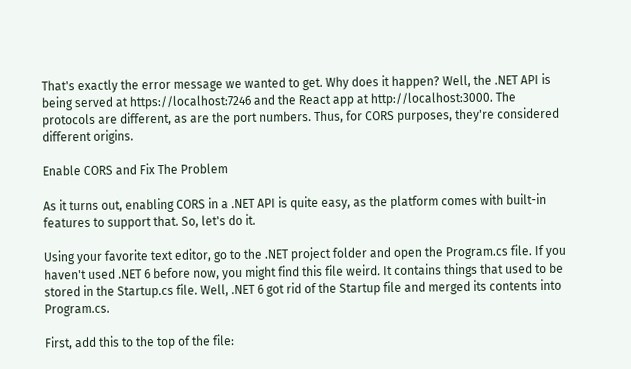That's exactly the error message we wanted to get. Why does it happen? Well, the .NET API is being served at https://localhost:7246 and the React app at http://localhost:3000. The protocols are different, as are the port numbers. Thus, for CORS purposes, they're considered different origins.

Enable CORS and Fix The Problem

As it turns out, enabling CORS in a .NET API is quite easy, as the platform comes with built-in features to support that. So, let's do it.

Using your favorite text editor, go to the .NET project folder and open the Program.cs file. If you haven't used .NET 6 before now, you might find this file weird. It contains things that used to be stored in the Startup.cs file. Well, .NET 6 got rid of the Startup file and merged its contents into Program.cs.

First, add this to the top of the file: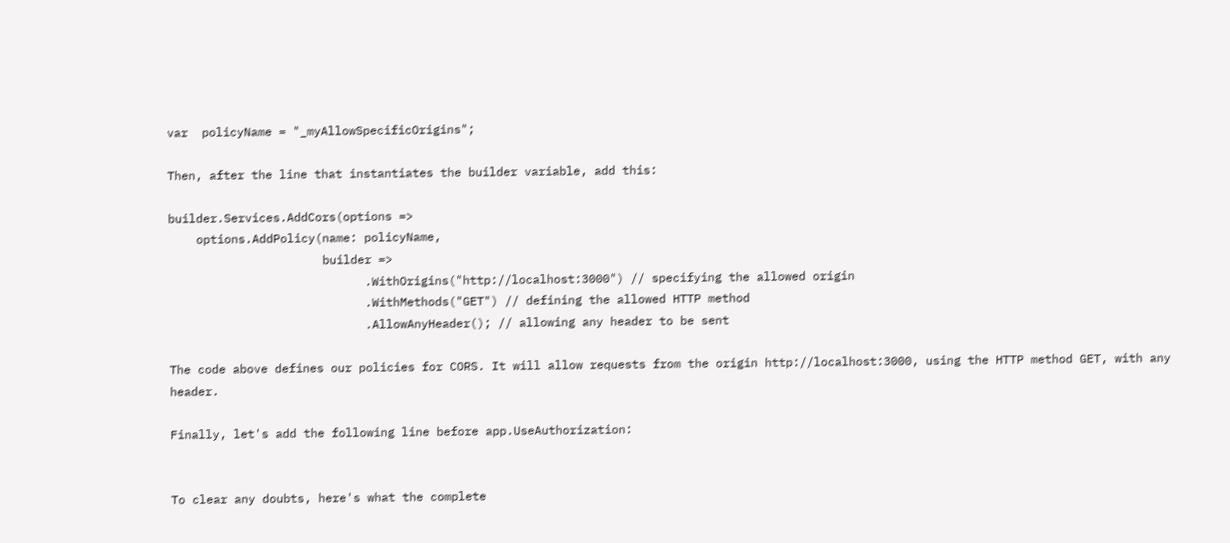var  policyName = "_myAllowSpecificOrigins";

Then, after the line that instantiates the builder variable, add this:

builder.Services.AddCors(options =>
    options.AddPolicy(name: policyName,
                      builder =>
                            .WithOrigins("http://localhost:3000") // specifying the allowed origin
                            .WithMethods("GET") // defining the allowed HTTP method
                            .AllowAnyHeader(); // allowing any header to be sent

The code above defines our policies for CORS. It will allow requests from the origin http://localhost:3000, using the HTTP method GET, with any header.

Finally, let's add the following line before app.UseAuthorization:


To clear any doubts, here's what the complete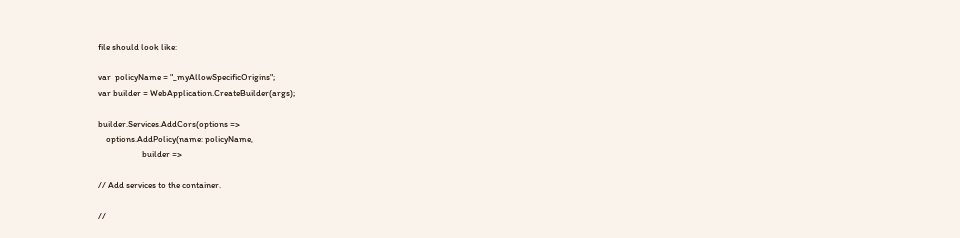file should look like:

var  policyName = "_myAllowSpecificOrigins";
var builder = WebApplication.CreateBuilder(args);

builder.Services.AddCors(options =>
    options.AddPolicy(name: policyName,
                      builder =>

// Add services to the container.

//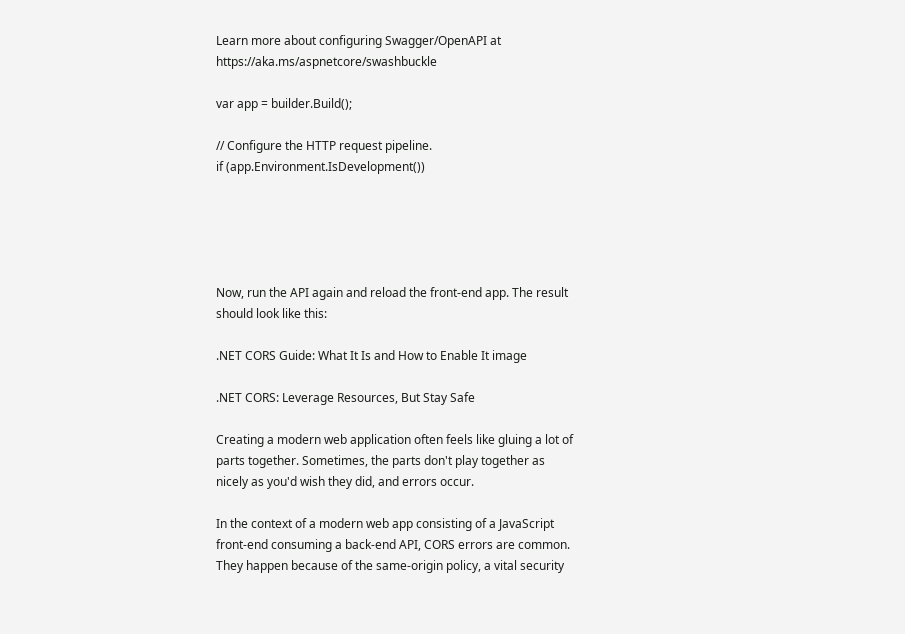Learn more about configuring Swagger/OpenAPI at https://aka.ms/aspnetcore/swashbuckle

var app = builder.Build();

// Configure the HTTP request pipeline.
if (app.Environment.IsDevelopment())





Now, run the API again and reload the front-end app. The result should look like this:

.NET CORS Guide: What It Is and How to Enable It image

.NET CORS: Leverage Resources, But Stay Safe

Creating a modern web application often feels like gluing a lot of parts together. Sometimes, the parts don't play together as nicely as you'd wish they did, and errors occur.

In the context of a modern web app consisting of a JavaScript front-end consuming a back-end API, CORS errors are common. They happen because of the same-origin policy, a vital security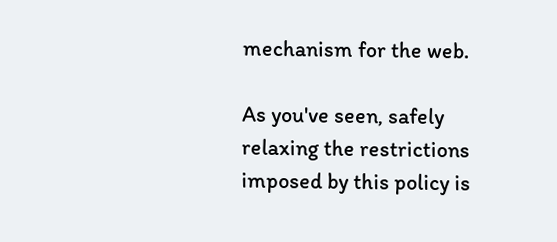mechanism for the web.

As you've seen, safely relaxing the restrictions imposed by this policy is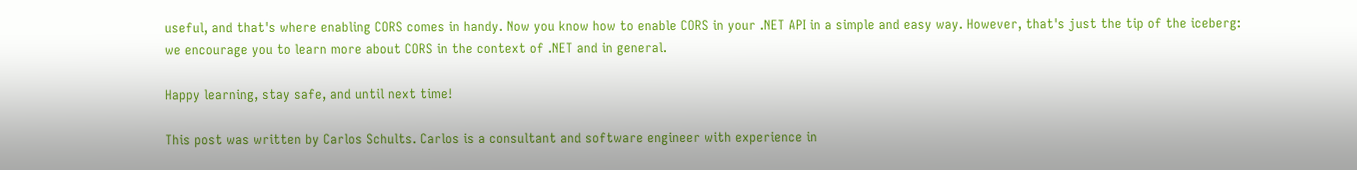useful, and that's where enabling CORS comes in handy. Now you know how to enable CORS in your .NET API in a simple and easy way. However, that's just the tip of the iceberg: we encourage you to learn more about CORS in the context of .NET and in general.

Happy learning, stay safe, and until next time!

This post was written by Carlos Schults. Carlos is a consultant and software engineer with experience in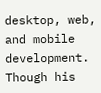desktop, web, and mobile development. Though his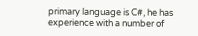primary language is C#, he has experience with a number of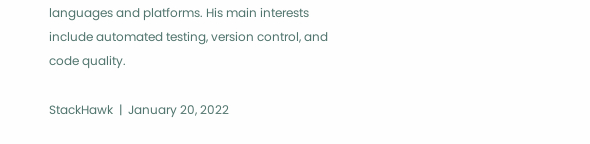languages and platforms. His main interests include automated testing, version control, and code quality.

StackHawk  |  January 20, 2022